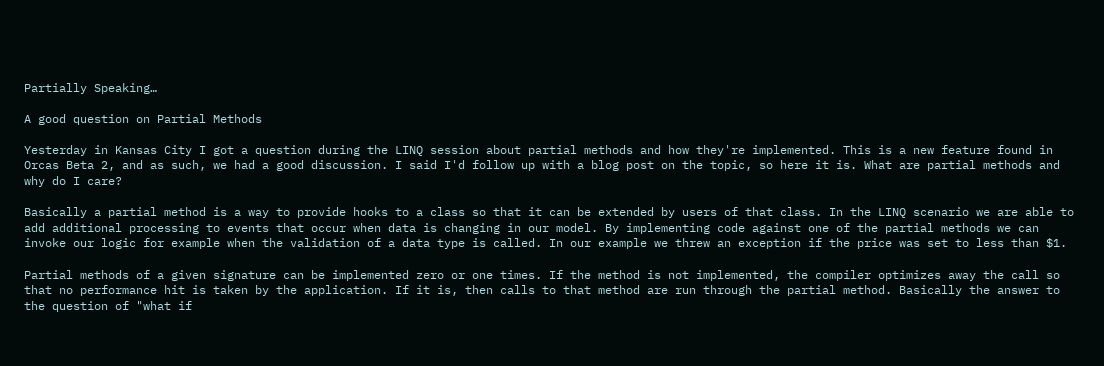Partially Speaking…

A good question on Partial Methods

Yesterday in Kansas City I got a question during the LINQ session about partial methods and how they're implemented. This is a new feature found in Orcas Beta 2, and as such, we had a good discussion. I said I'd follow up with a blog post on the topic, so here it is. What are partial methods and why do I care?

Basically a partial method is a way to provide hooks to a class so that it can be extended by users of that class. In the LINQ scenario we are able to add additional processing to events that occur when data is changing in our model. By implementing code against one of the partial methods we can invoke our logic for example when the validation of a data type is called. In our example we threw an exception if the price was set to less than $1.

Partial methods of a given signature can be implemented zero or one times. If the method is not implemented, the compiler optimizes away the call so that no performance hit is taken by the application. If it is, then calls to that method are run through the partial method. Basically the answer to the question of "what if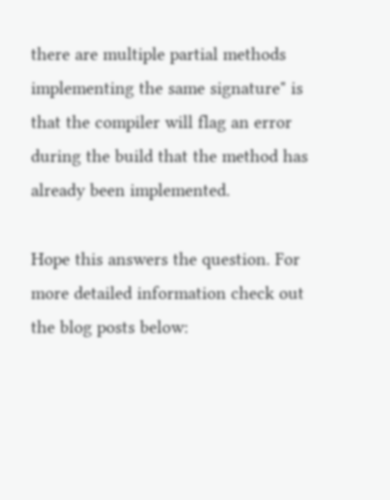there are multiple partial methods implementing the same signature" is that the compiler will flag an error during the build that the method has already been implemented.

Hope this answers the question. For more detailed information check out the blog posts below: